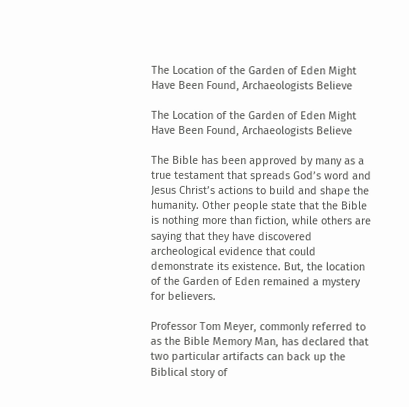The Location of the Garden of Eden Might Have Been Found, Archaeologists Believe

The Location of the Garden of Eden Might Have Been Found, Archaeologists Believe

The Bible has been approved by many as a true testament that spreads God’s word and Jesus Christ’s actions to build and shape the humanity. Other people state that the Bible is nothing more than fiction, while others are saying that they have discovered archeological evidence that could demonstrate its existence. But, the location of the Garden of Eden remained a mystery for believers.

Professor Tom Meyer, commonly referred to as the Bible Memory Man, has declared that two particular artifacts can back up the Biblical story of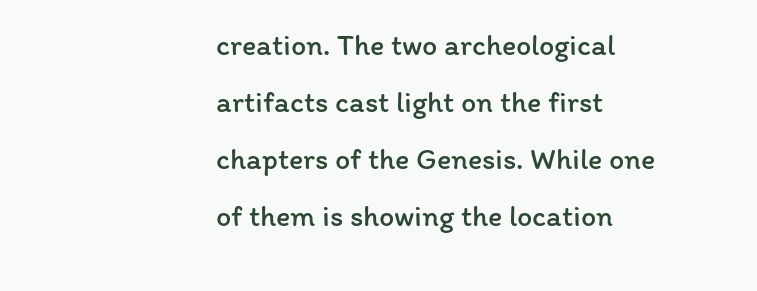creation. The two archeological artifacts cast light on the first chapters of the Genesis. While one of them is showing the location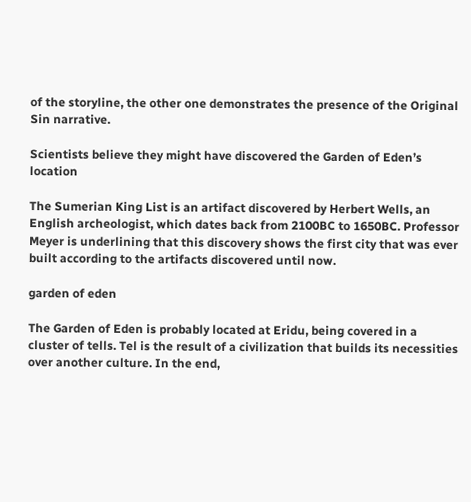of the storyline, the other one demonstrates the presence of the Original Sin narrative.

Scientists believe they might have discovered the Garden of Eden’s location

The Sumerian King List is an artifact discovered by Herbert Wells, an English archeologist, which dates back from 2100BC to 1650BC. Professor Meyer is underlining that this discovery shows the first city that was ever built according to the artifacts discovered until now.

garden of eden

The Garden of Eden is probably located at Eridu, being covered in a cluster of tells. Tel is the result of a civilization that builds its necessities over another culture. In the end,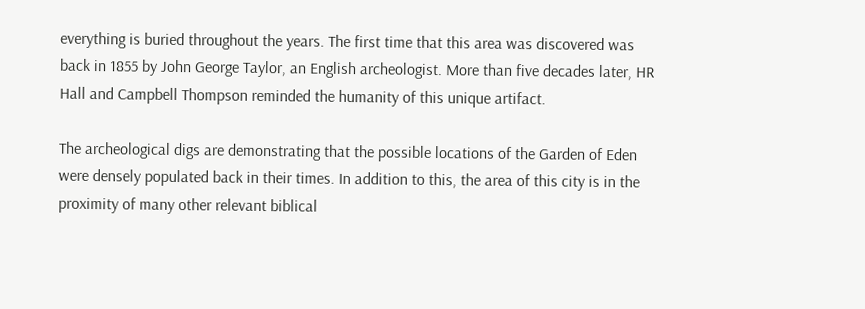everything is buried throughout the years. The first time that this area was discovered was back in 1855 by John George Taylor, an English archeologist. More than five decades later, HR Hall and Campbell Thompson reminded the humanity of this unique artifact.

The archeological digs are demonstrating that the possible locations of the Garden of Eden were densely populated back in their times. In addition to this, the area of this city is in the proximity of many other relevant biblical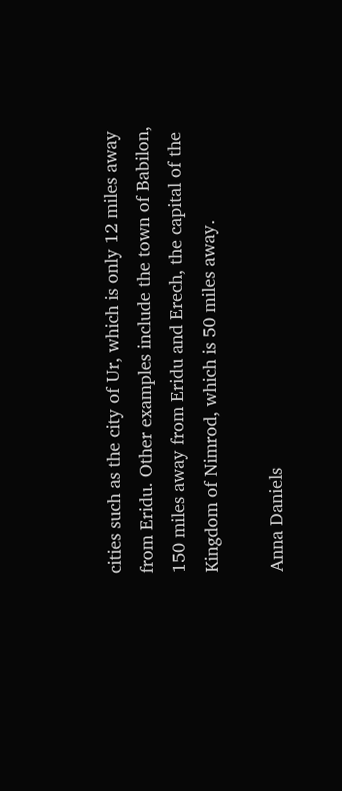cities such as the city of Ur, which is only 12 miles away from Eridu. Other examples include the town of Babilon, 150 miles away from Eridu and Erech, the capital of the Kingdom of Nimrod, which is 50 miles away.

Anna Daniels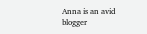Anna is an avid blogger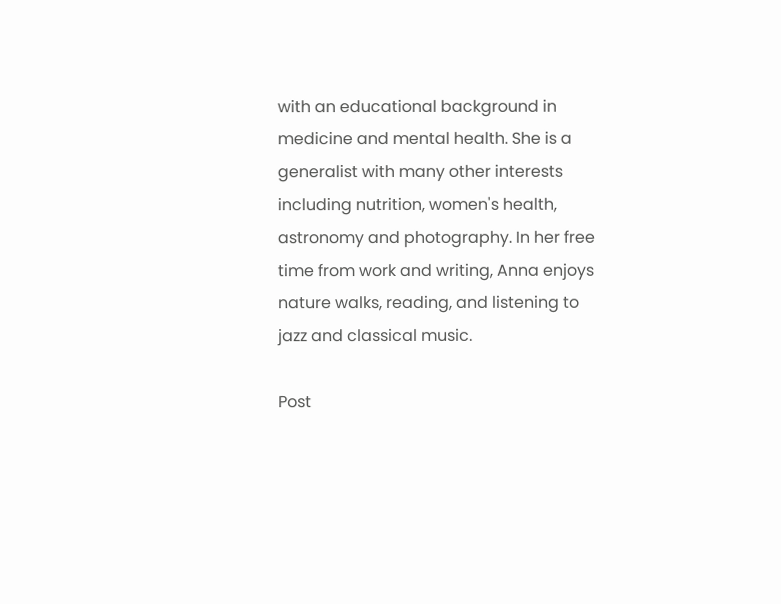with an educational background in medicine and mental health. She is a generalist with many other interests including nutrition, women's health, astronomy and photography. In her free time from work and writing, Anna enjoys nature walks, reading, and listening to jazz and classical music.

Post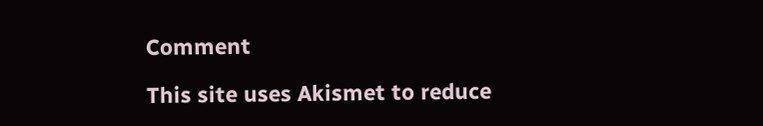Comment

This site uses Akismet to reduce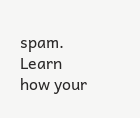spam. Learn how your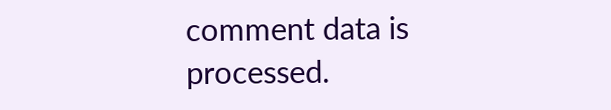comment data is processed.